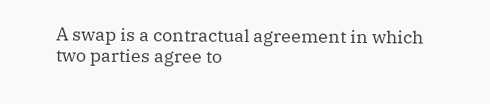A swap is a contractual agreement in which two parties agree to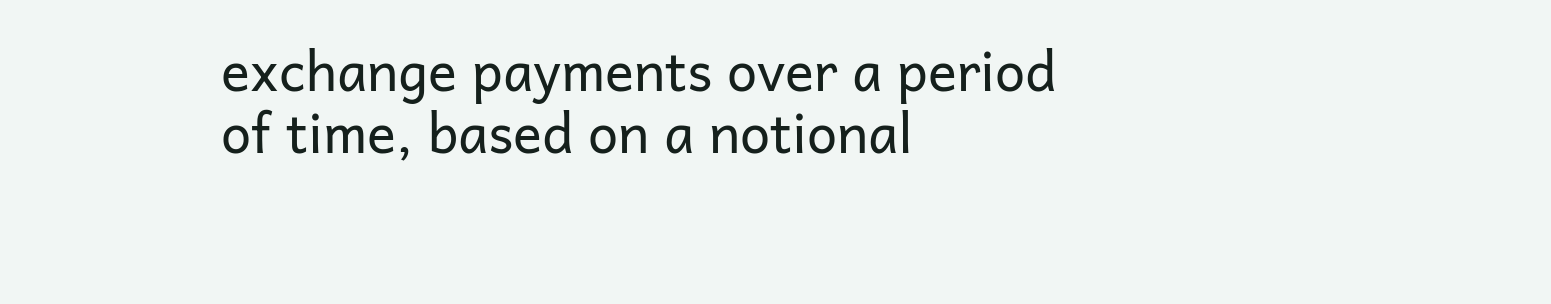exchange payments over a period of time, based on a notional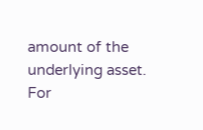amount of the underlying asset. For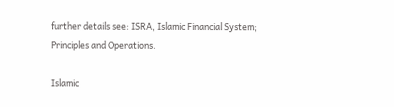further details see: ISRA, Islamic Financial System; Principles and Operations.

Islamic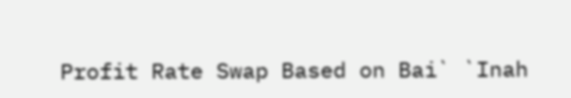Profit Rate Swap Based on Bai` `Inah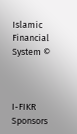Islamic Financial System ©



I-FIKR Sponsors